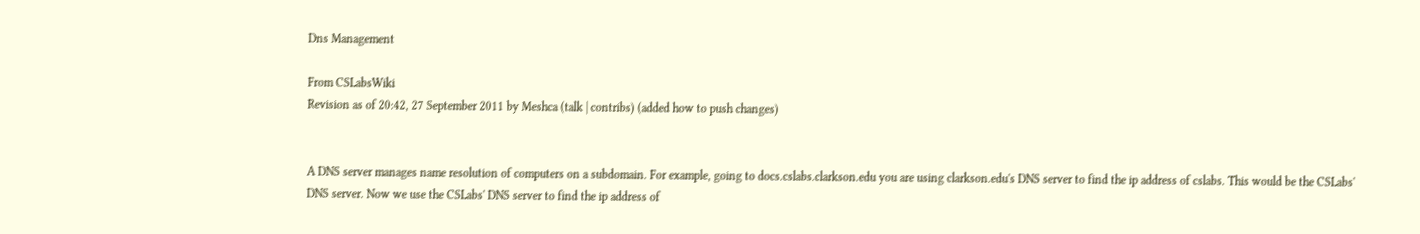Dns Management

From CSLabsWiki
Revision as of 20:42, 27 September 2011 by Meshca (talk | contribs) (added how to push changes)


A DNS server manages name resolution of computers on a subdomain. For example, going to docs.cslabs.clarkson.edu you are using clarkson.edu's DNS server to find the ip address of cslabs. This would be the CSLabs' DNS server. Now we use the CSLabs' DNS server to find the ip address of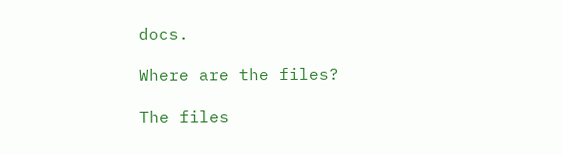docs.

Where are the files?

The files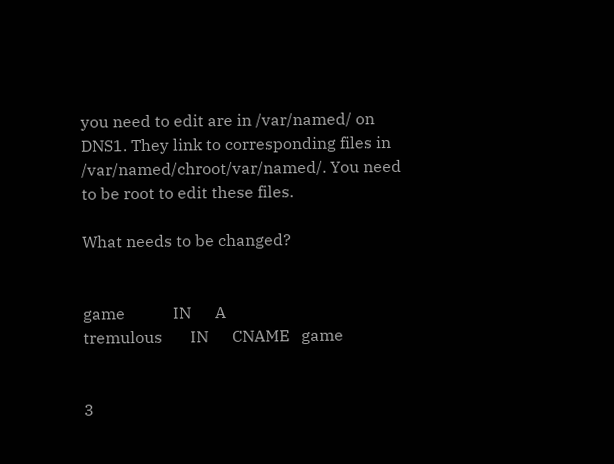you need to edit are in /var/named/ on DNS1. They link to corresponding files in /var/named/chroot/var/named/. You need to be root to edit these files.

What needs to be changed?


game            IN      A
tremulous       IN      CNAME   game


3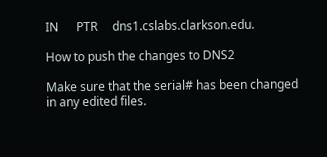IN      PTR     dns1.cslabs.clarkson.edu.

How to push the changes to DNS2

Make sure that the serial# has been changed in any edited files.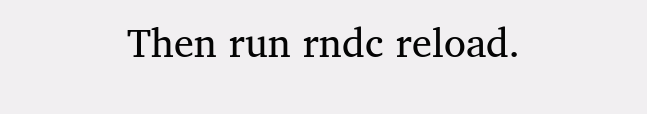Then run rndc reload.